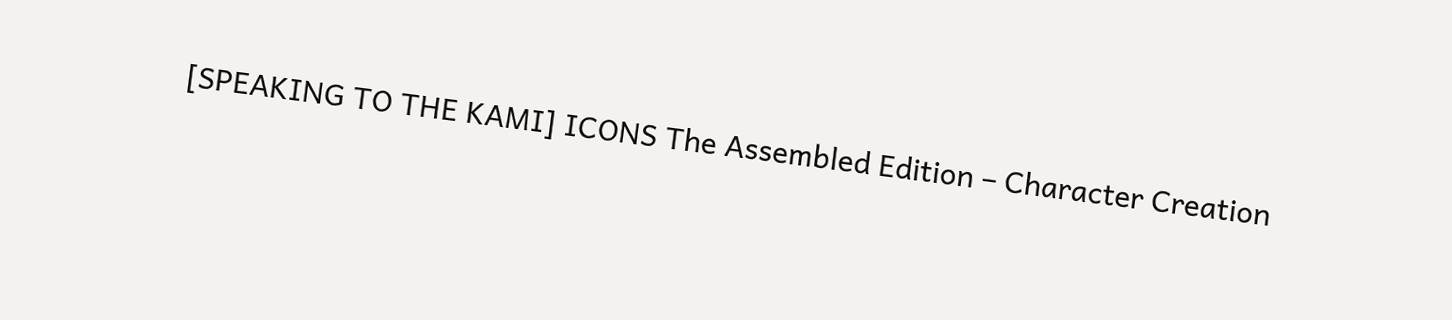[SPEAKING TO THE KAMI] ICONS The Assembled Edition – Character Creation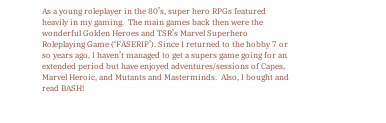As a young roleplayer in the 80’s, super hero RPGs featured heavily in my gaming.  The main games back then were the wonderful Golden Heroes and TSR’s Marvel Superhero Roleplaying Game (‘FASERIP’). Since I returned to the hobby 7 or so years ago, I haven’t managed to get a supers game going for an extended period but have enjoyed adventures/sessions of Capes, Marvel Heroic, and Mutants and Masterminds.  Also, I bought and read BASH!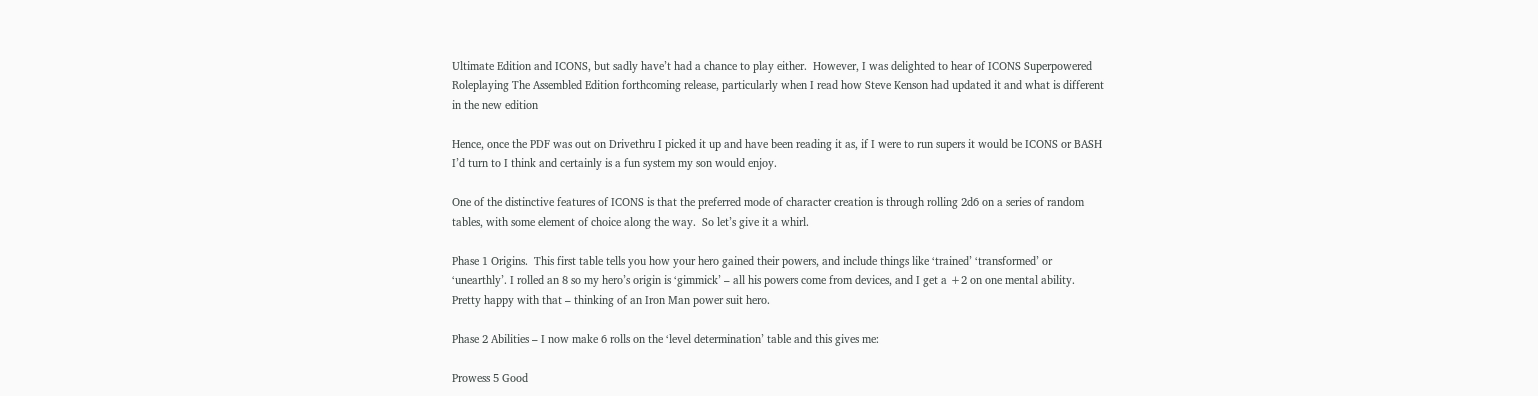Ultimate Edition and ICONS, but sadly have’t had a chance to play either.  However, I was delighted to hear of ICONS Superpowered Roleplaying The Assembled Edition forthcoming release, particularly when I read how Steve Kenson had updated it and what is different in the new edition

Hence, once the PDF was out on Drivethru I picked it up and have been reading it as, if I were to run supers it would be ICONS or BASH I’d turn to I think and certainly is a fun system my son would enjoy.

One of the distinctive features of ICONS is that the preferred mode of character creation is through rolling 2d6 on a series of random tables, with some element of choice along the way.  So let’s give it a whirl.

Phase 1 Origins.  This first table tells you how your hero gained their powers, and include things like ‘trained’ ‘transformed’ or ‘unearthly’. I rolled an 8 so my hero’s origin is ‘gimmick’ – all his powers come from devices, and I get a +2 on one mental ability.  Pretty happy with that – thinking of an Iron Man power suit hero.

Phase 2 Abilities – I now make 6 rolls on the ‘level determination’ table and this gives me:

Prowess 5 Good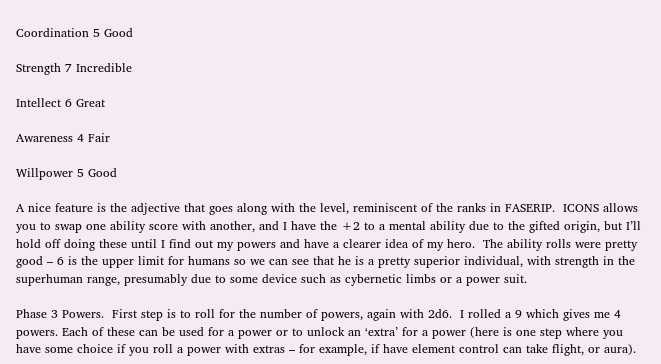Coordination 5 Good

Strength 7 Incredible

Intellect 6 Great

Awareness 4 Fair

Willpower 5 Good

A nice feature is the adjective that goes along with the level, reminiscent of the ranks in FASERIP.  ICONS allows you to swap one ability score with another, and I have the +2 to a mental ability due to the gifted origin, but I’ll hold off doing these until I find out my powers and have a clearer idea of my hero.  The ability rolls were pretty good – 6 is the upper limit for humans so we can see that he is a pretty superior individual, with strength in the superhuman range, presumably due to some device such as cybernetic limbs or a power suit.

Phase 3 Powers.  First step is to roll for the number of powers, again with 2d6.  I rolled a 9 which gives me 4 powers. Each of these can be used for a power or to unlock an ‘extra’ for a power (here is one step where you have some choice if you roll a power with extras – for example, if have element control can take flight, or aura).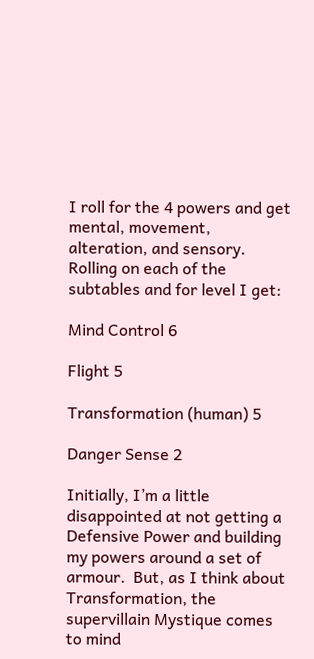I roll for the 4 powers and get mental, movement, alteration, and sensory.  Rolling on each of the subtables and for level I get:

Mind Control 6

Flight 5

Transformation (human) 5

Danger Sense 2

Initially, I’m a little disappointed at not getting a Defensive Power and building my powers around a set of armour.  But, as I think about Transformation, the supervillain Mystique comes to mind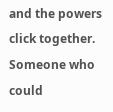and the powers click together.  Someone who could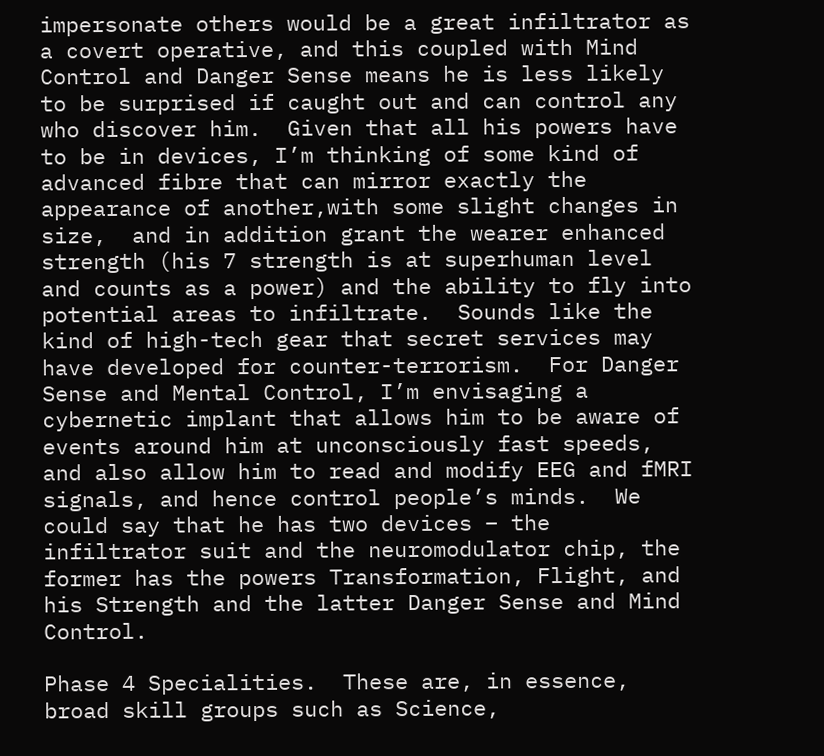impersonate others would be a great infiltrator as a covert operative, and this coupled with Mind Control and Danger Sense means he is less likely to be surprised if caught out and can control any who discover him.  Given that all his powers have to be in devices, I’m thinking of some kind of advanced fibre that can mirror exactly the appearance of another,with some slight changes in size,  and in addition grant the wearer enhanced strength (his 7 strength is at superhuman level and counts as a power) and the ability to fly into potential areas to infiltrate.  Sounds like the kind of high-tech gear that secret services may have developed for counter-terrorism.  For Danger Sense and Mental Control, I’m envisaging a cybernetic implant that allows him to be aware of events around him at unconsciously fast speeds, and also allow him to read and modify EEG and fMRI signals, and hence control people’s minds.  We could say that he has two devices – the infiltrator suit and the neuromodulator chip, the former has the powers Transformation, Flight, and his Strength and the latter Danger Sense and Mind Control.

Phase 4 Specialities.  These are, in essence, broad skill groups such as Science,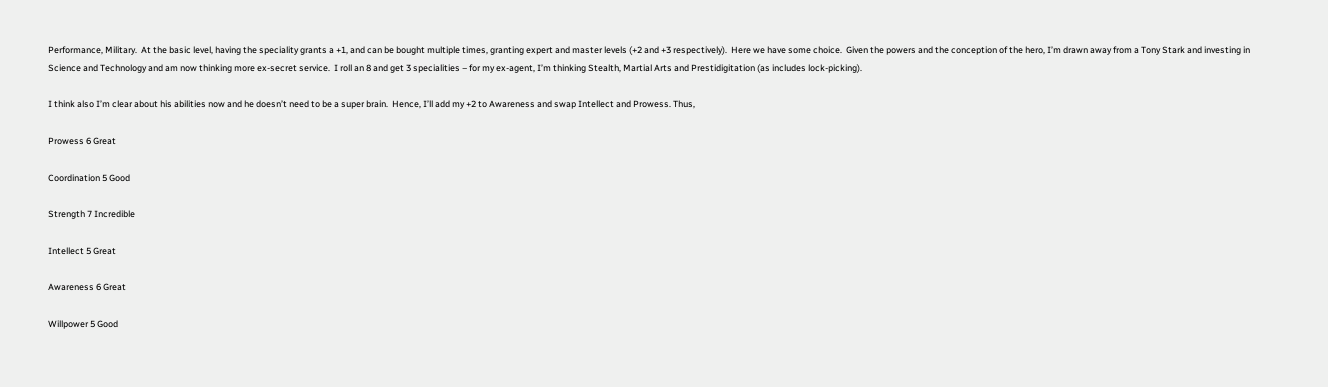Performance, Military.  At the basic level, having the speciality grants a +1, and can be bought multiple times, granting expert and master levels (+2 and +3 respectively).  Here we have some choice.  Given the powers and the conception of the hero, I’m drawn away from a Tony Stark and investing in Science and Technology and am now thinking more ex-secret service.  I roll an 8 and get 3 specialities – for my ex-agent, I’m thinking Stealth, Martial Arts and Prestidigitation (as includes lock-picking).

I think also I’m clear about his abilities now and he doesn’t need to be a super brain.  Hence, I’ll add my +2 to Awareness and swap Intellect and Prowess. Thus,

Prowess 6 Great

Coordination 5 Good

Strength 7 Incredible

Intellect 5 Great

Awareness 6 Great

Willpower 5 Good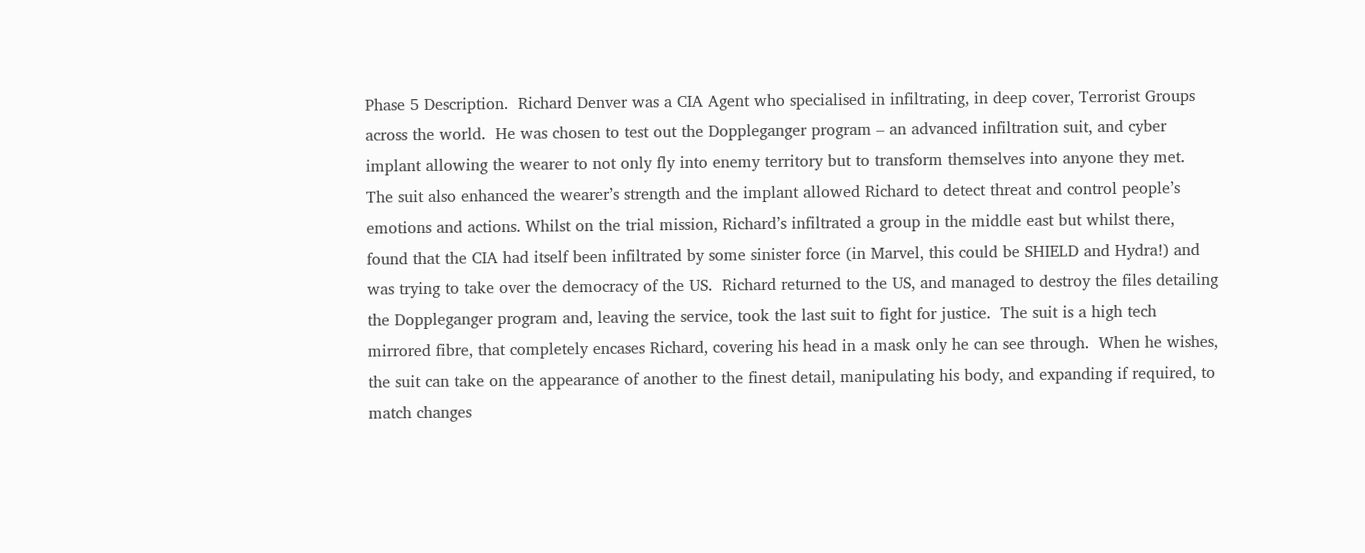Phase 5 Description.  Richard Denver was a CIA Agent who specialised in infiltrating, in deep cover, Terrorist Groups across the world.  He was chosen to test out the Doppleganger program – an advanced infiltration suit, and cyber implant allowing the wearer to not only fly into enemy territory but to transform themselves into anyone they met.  The suit also enhanced the wearer’s strength and the implant allowed Richard to detect threat and control people’s emotions and actions. Whilst on the trial mission, Richard’s infiltrated a group in the middle east but whilst there, found that the CIA had itself been infiltrated by some sinister force (in Marvel, this could be SHIELD and Hydra!) and was trying to take over the democracy of the US.  Richard returned to the US, and managed to destroy the files detailing the Doppleganger program and, leaving the service, took the last suit to fight for justice.  The suit is a high tech mirrored fibre, that completely encases Richard, covering his head in a mask only he can see through.  When he wishes, the suit can take on the appearance of another to the finest detail, manipulating his body, and expanding if required, to match changes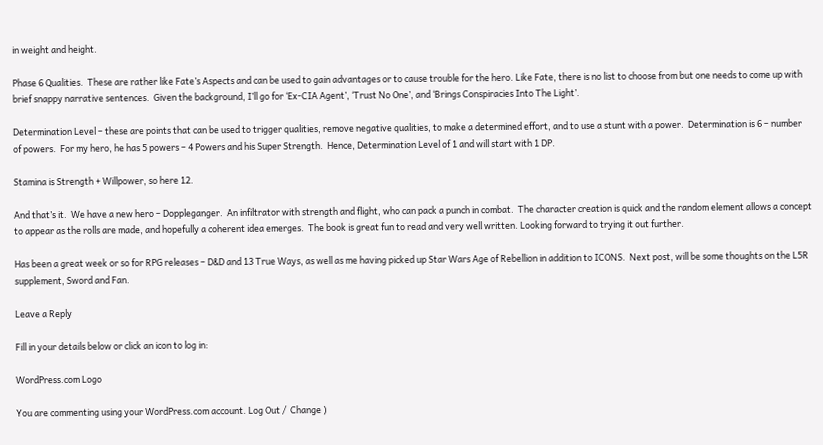in weight and height.

Phase 6 Qualities.  These are rather like Fate’s Aspects and can be used to gain advantages or to cause trouble for the hero. Like Fate, there is no list to choose from but one needs to come up with brief snappy narrative sentences.  Given the background, I’ll go for ‘Ex-CIA Agent’, ‘Trust No One’, and ‘Brings Conspiracies Into The Light’.

Determination Level – these are points that can be used to trigger qualities, remove negative qualities, to make a determined effort, and to use a stunt with a power.  Determination is 6 – number of powers.  For my hero, he has 5 powers – 4 Powers and his Super Strength.  Hence, Determination Level of 1 and will start with 1 DP.

Stamina is Strength + Willpower, so here 12.

And that’s it.  We have a new hero – Doppleganger.  An infiltrator with strength and flight, who can pack a punch in combat.  The character creation is quick and the random element allows a concept to appear as the rolls are made, and hopefully a coherent idea emerges.  The book is great fun to read and very well written. Looking forward to trying it out further.

Has been a great week or so for RPG releases – D&D and 13 True Ways, as well as me having picked up Star Wars Age of Rebellion in addition to ICONS.  Next post, will be some thoughts on the L5R supplement, Sword and Fan.

Leave a Reply

Fill in your details below or click an icon to log in:

WordPress.com Logo

You are commenting using your WordPress.com account. Log Out /  Change )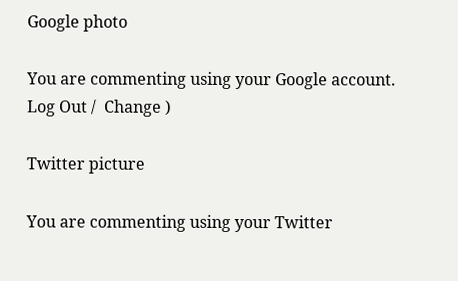Google photo

You are commenting using your Google account. Log Out /  Change )

Twitter picture

You are commenting using your Twitter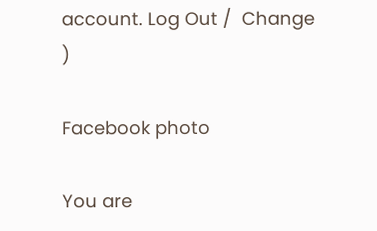account. Log Out /  Change )

Facebook photo

You are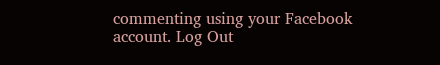commenting using your Facebook account. Log Out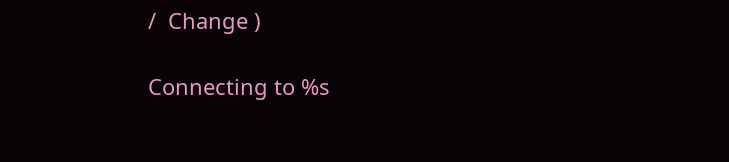/  Change )

Connecting to %s